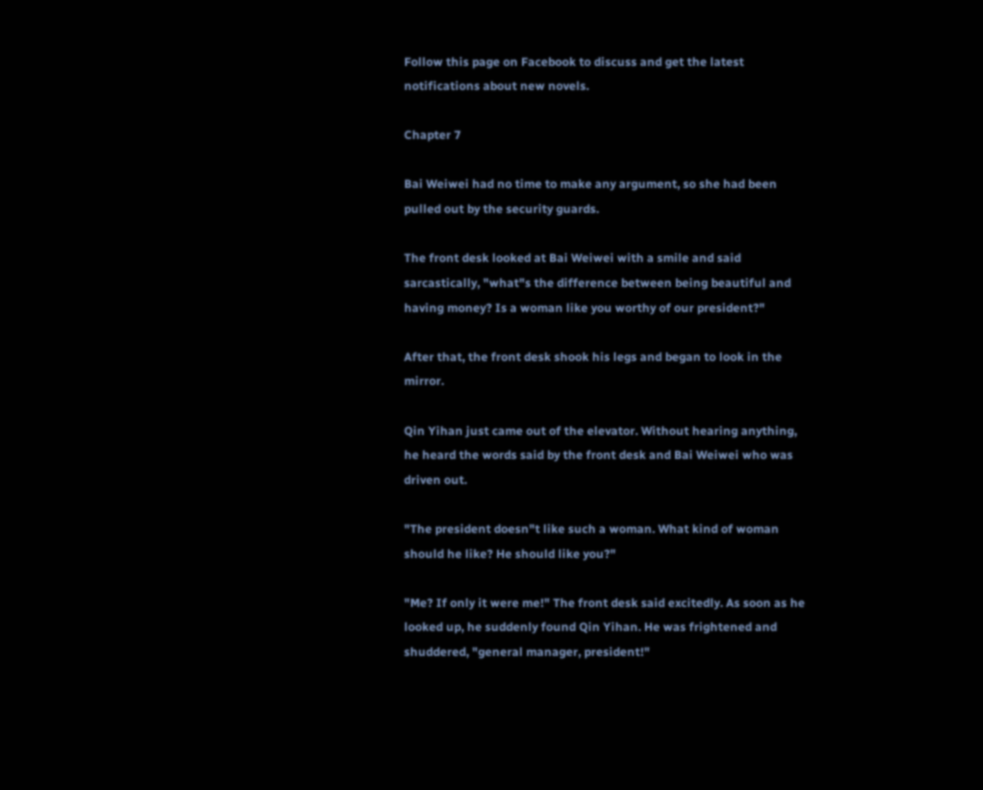Follow this page on Facebook to discuss and get the latest notifications about new novels.

Chapter 7

Bai Weiwei had no time to make any argument, so she had been pulled out by the security guards.

The front desk looked at Bai Weiwei with a smile and said sarcastically, "what"s the difference between being beautiful and having money? Is a woman like you worthy of our president?"

After that, the front desk shook his legs and began to look in the mirror.

Qin Yihan just came out of the elevator. Without hearing anything, he heard the words said by the front desk and Bai Weiwei who was driven out.

"The president doesn"t like such a woman. What kind of woman should he like? He should like you?"

"Me? If only it were me!" The front desk said excitedly. As soon as he looked up, he suddenly found Qin Yihan. He was frightened and shuddered, "general manager, president!"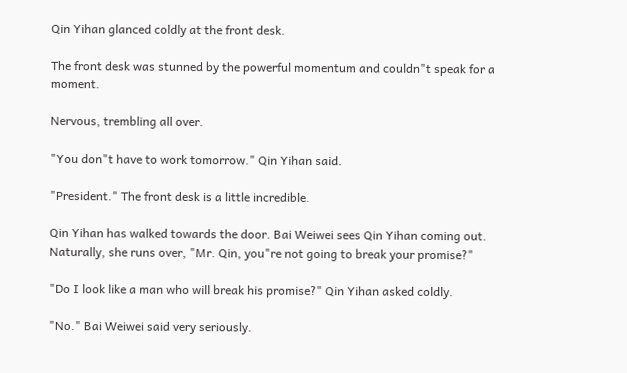Qin Yihan glanced coldly at the front desk.

The front desk was stunned by the powerful momentum and couldn"t speak for a moment.

Nervous, trembling all over.

"You don"t have to work tomorrow." Qin Yihan said.

"President." The front desk is a little incredible.

Qin Yihan has walked towards the door. Bai Weiwei sees Qin Yihan coming out. Naturally, she runs over, "Mr. Qin, you"re not going to break your promise?"

"Do I look like a man who will break his promise?" Qin Yihan asked coldly.

"No." Bai Weiwei said very seriously.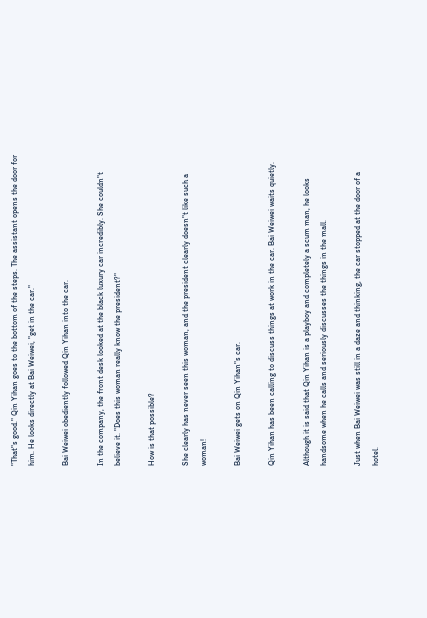"That"s good." Qin Yihan goes to the bottom of the steps. The assistant opens the door for him. He looks directly at Bai Weiwei, "get in the car."

Bai Weiwei obediently followed Qin Yihan into the car.

In the company, the front desk looked at the black luxury car incredibly. She couldn"t believe it. "Does this woman really know the president?"

How is that possible?

She clearly has never seen this woman, and the president clearly doesn"t like such a woman!

Bai Weiwei gets on Qin Yihan"s car.

Qin Yihan has been calling to discuss things at work in the car. Bai Weiwei waits quietly.

Although it is said that Qin Yihan is a playboy and completely a scum man, he looks handsome when he calls and seriously discusses the things in the mall.

Just when Bai Weiwei was still in a daze and thinking, the car stopped at the door of a hotel.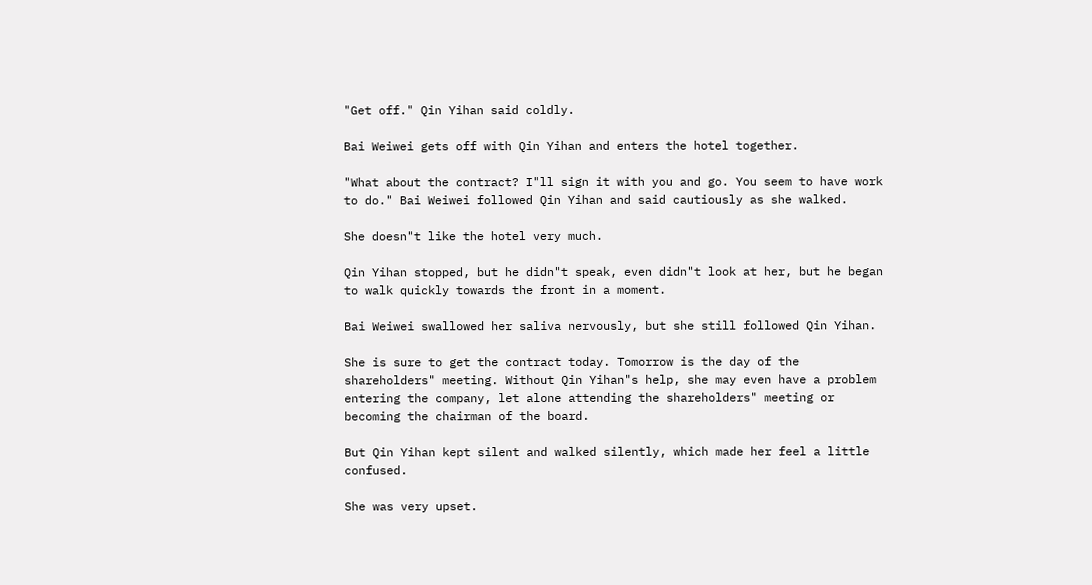"Get off." Qin Yihan said coldly.

Bai Weiwei gets off with Qin Yihan and enters the hotel together.

"What about the contract? I"ll sign it with you and go. You seem to have work to do." Bai Weiwei followed Qin Yihan and said cautiously as she walked.

She doesn"t like the hotel very much.

Qin Yihan stopped, but he didn"t speak, even didn"t look at her, but he began to walk quickly towards the front in a moment.

Bai Weiwei swallowed her saliva nervously, but she still followed Qin Yihan.

She is sure to get the contract today. Tomorrow is the day of the shareholders" meeting. Without Qin Yihan"s help, she may even have a problem entering the company, let alone attending the shareholders" meeting or becoming the chairman of the board.

But Qin Yihan kept silent and walked silently, which made her feel a little confused.

She was very upset.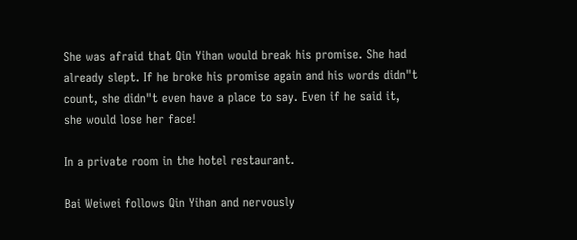She was afraid that Qin Yihan would break his promise. She had already slept. If he broke his promise again and his words didn"t count, she didn"t even have a place to say. Even if he said it, she would lose her face!

In a private room in the hotel restaurant.

Bai Weiwei follows Qin Yihan and nervously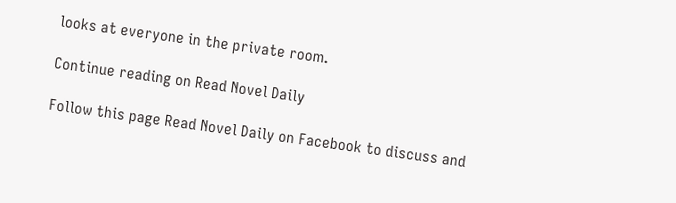looks at everyone in the private room.

Continue reading on Read Novel Daily

Follow this page Read Novel Daily on Facebook to discuss and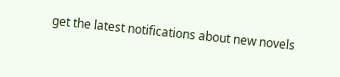get the latest notifications about new novels